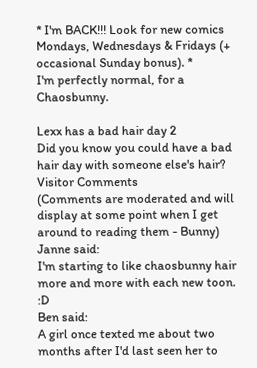* I'm BACK!!! Look for new comics Mondays, Wednesdays & Fridays (+ occasional Sunday bonus). *
I'm perfectly normal, for a Chaosbunny.

Lexx has a bad hair day 2
Did you know you could have a bad hair day with someone else's hair?
Visitor Comments
(Comments are moderated and will display at some point when I get around to reading them - Bunny)
Janne said:
I'm starting to like chaosbunny hair more and more with each new toon. :D
Ben said:
A girl once texted me about two months after I'd last seen her to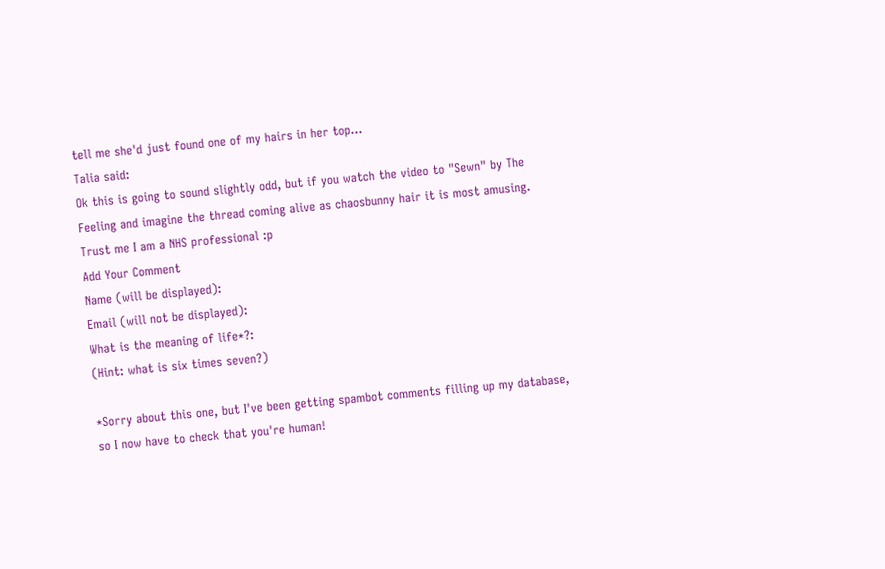tell me she'd just found one of my hairs in her top...
Talia said:
Ok this is going to sound slightly odd, but if you watch the video to "Sewn" by The Feeling and imagine the thread coming alive as chaosbunny hair it is most amusing. Trust me I am a NHS professional :p
Add Your Comment
Name (will be displayed):
Email (will not be displayed):
What is the meaning of life*?:
(Hint: what is six times seven?)

*Sorry about this one, but I've been getting spambot comments filling up my database, so I now have to check that you're human!